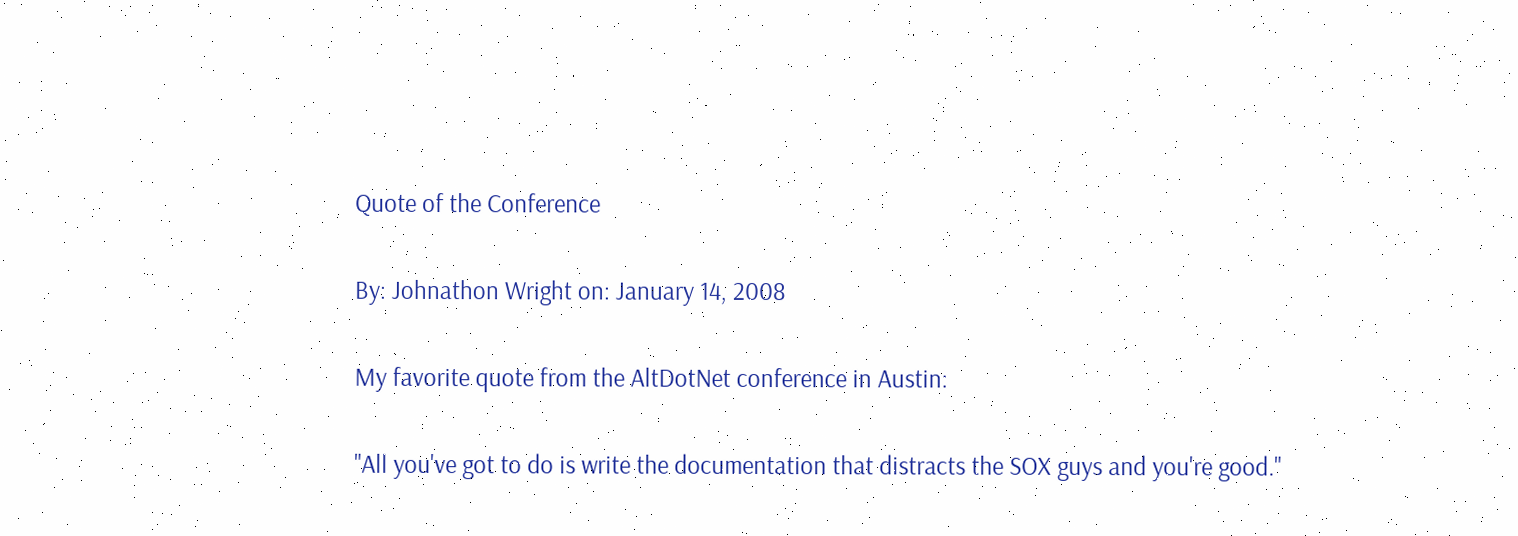Quote of the Conference

By: Johnathon Wright on: January 14, 2008

My favorite quote from the AltDotNet conference in Austin:

"All you've got to do is write the documentation that distracts the SOX guys and you're good."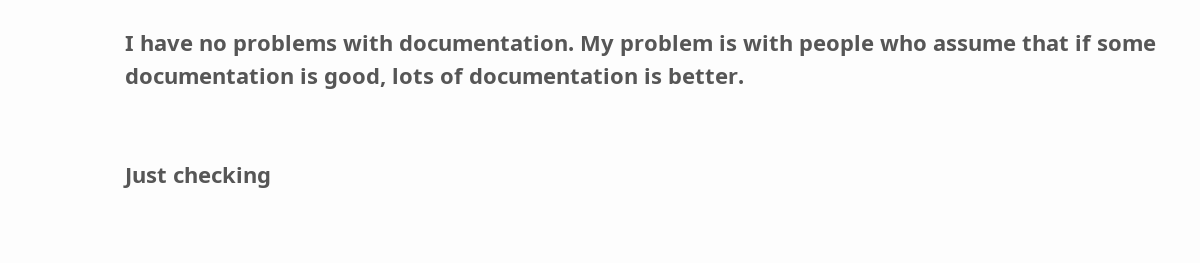I have no problems with documentation. My problem is with people who assume that if some documentation is good, lots of documentation is better.


Just checking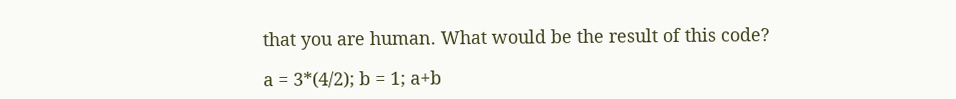that you are human. What would be the result of this code?

a = 3*(4/2); b = 1; a+b